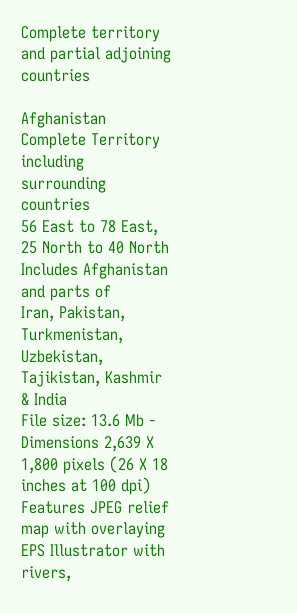Complete territory and partial adjoining countries

Afghanistan Complete Territory including surrounding countries
56 East to 78 East, 25 North to 40 North
Includes Afghanistan and parts of
Iran, Pakistan, Turkmenistan, Uzbekistan, Tajikistan, Kashmir & India
File size: 13.6 Mb - Dimensions 2,639 X 1,800 pixels (26 X 18 inches at 100 dpi)
Features JPEG relief map with overlaying EPS Illustrator with
rivers,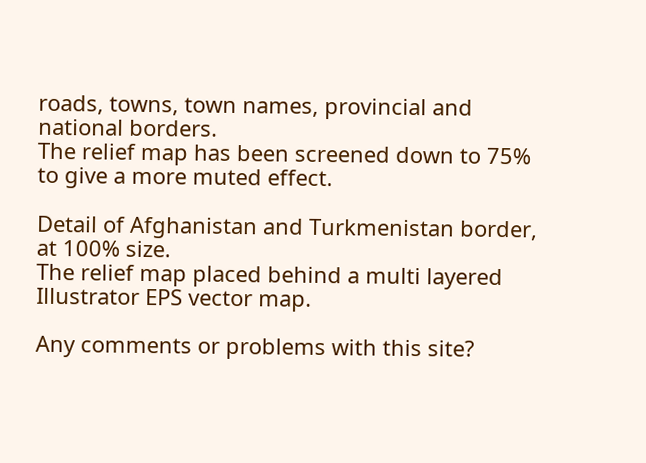roads, towns, town names, provincial and national borders.
The relief map has been screened down to 75% to give a more muted effect.

Detail of Afghanistan and Turkmenistan border, at 100% size.
The relief map placed behind a multi layered Illustrator EPS vector map.

Any comments or problems with this site?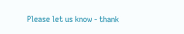Please let us know - thank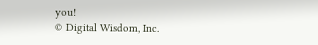you!
© Digital Wisdom, Inc.